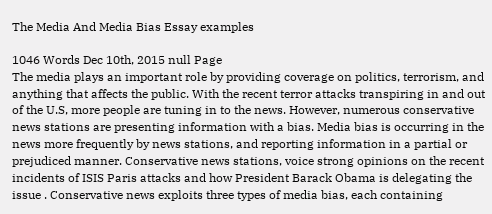The Media And Media Bias Essay examples

1046 Words Dec 10th, 2015 null Page
The media plays an important role by providing coverage on politics, terrorism, and anything that affects the public. With the recent terror attacks transpiring in and out of the U.S, more people are tuning in to the news. However, numerous conservative news stations are presenting information with a bias. Media bias is occurring in the news more frequently by news stations, and reporting information in a partial or prejudiced manner. Conservative news stations, voice strong opinions on the recent incidents of ISIS Paris attacks and how President Barack Obama is delegating the issue . Conservative news exploits three types of media bias, each containing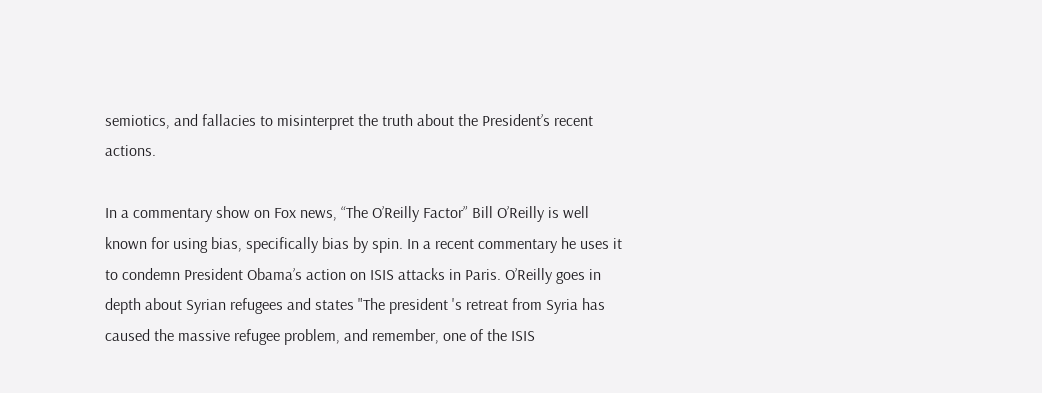semiotics, and fallacies to misinterpret the truth about the President’s recent actions.

In a commentary show on Fox news, “The O’Reilly Factor” Bill O’Reilly is well known for using bias, specifically bias by spin. In a recent commentary he uses it to condemn President Obama’s action on ISIS attacks in Paris. O’Reilly goes in depth about Syrian refugees and states "The president 's retreat from Syria has caused the massive refugee problem, and remember, one of the ISIS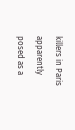killers in Paris apparently posed as a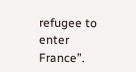refugee to enter France”.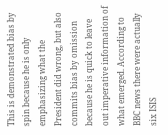This is demonstrated bias by spin because he is only emphasizing what the President did wrong, but also commits bias by omission because he is quick to leave out imperative information of what emerged. According to BBC news there were actually six ISIS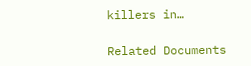killers in…

Related Documents